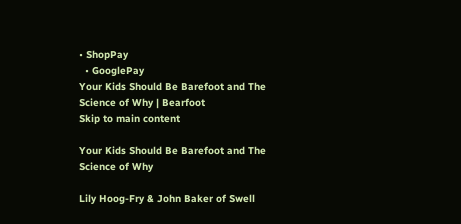• ShopPay
  • GooglePay
Your Kids Should Be Barefoot and The Science of Why | Bearfoot
Skip to main content

Your Kids Should Be Barefoot and The Science of Why

Lily Hoog-Fry & John Baker of Swell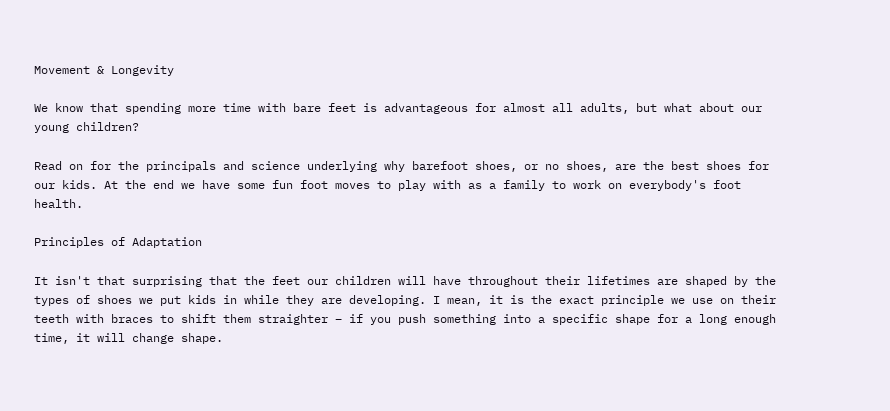Movement & Longevity

We know that spending more time with bare feet is advantageous for almost all adults, but what about our young children?

Read on for the principals and science underlying why barefoot shoes, or no shoes, are the best shoes for our kids. At the end we have some fun foot moves to play with as a family to work on everybody's foot health.

Principles of Adaptation

It isn't that surprising that the feet our children will have throughout their lifetimes are shaped by the types of shoes we put kids in while they are developing. I mean, it is the exact principle we use on their teeth with braces to shift them straighter – if you push something into a specific shape for a long enough time, it will change shape.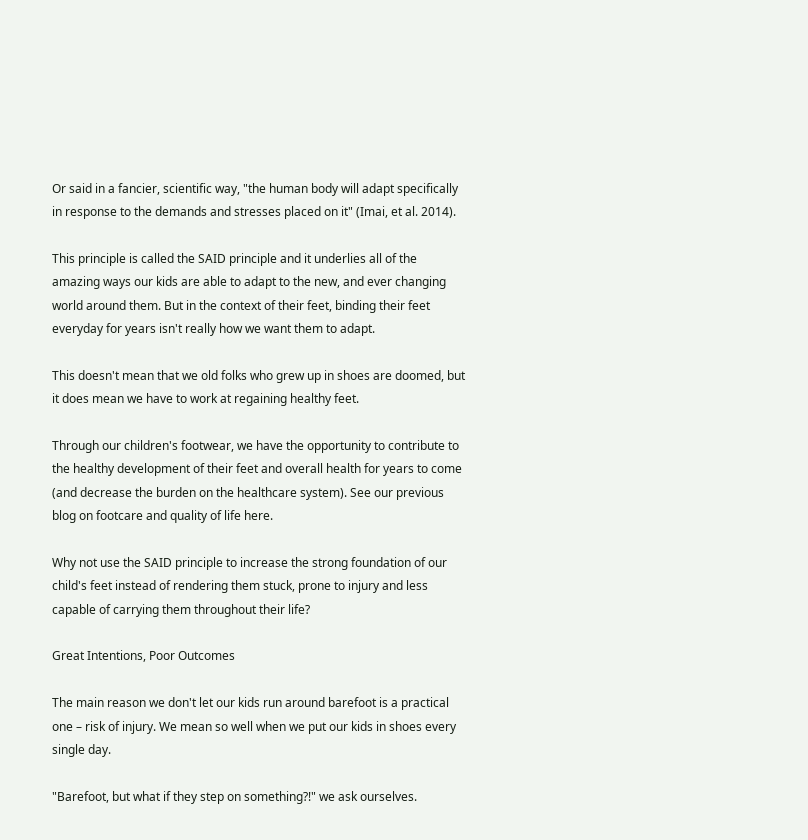Or said in a fancier, scientific way, "the human body will adapt specifically in response to the demands and stresses placed on it" (Imai, et al. 2014).

This principle is called the SAID principle and it underlies all of the amazing ways our kids are able to adapt to the new, and ever changing world around them. But in the context of their feet, binding their feet everyday for years isn't really how we want them to adapt.

This doesn't mean that we old folks who grew up in shoes are doomed, but it does mean we have to work at regaining healthy feet.

Through our children's footwear, we have the opportunity to contribute to the healthy development of their feet and overall health for years to come (and decrease the burden on the healthcare system). See our previous blog on footcare and quality of life here.

Why not use the SAID principle to increase the strong foundation of our child's feet instead of rendering them stuck, prone to injury and less capable of carrying them throughout their life?

Great Intentions, Poor Outcomes

The main reason we don't let our kids run around barefoot is a practical one – risk of injury. We mean so well when we put our kids in shoes every single day.

"Barefoot, but what if they step on something?!" we ask ourselves.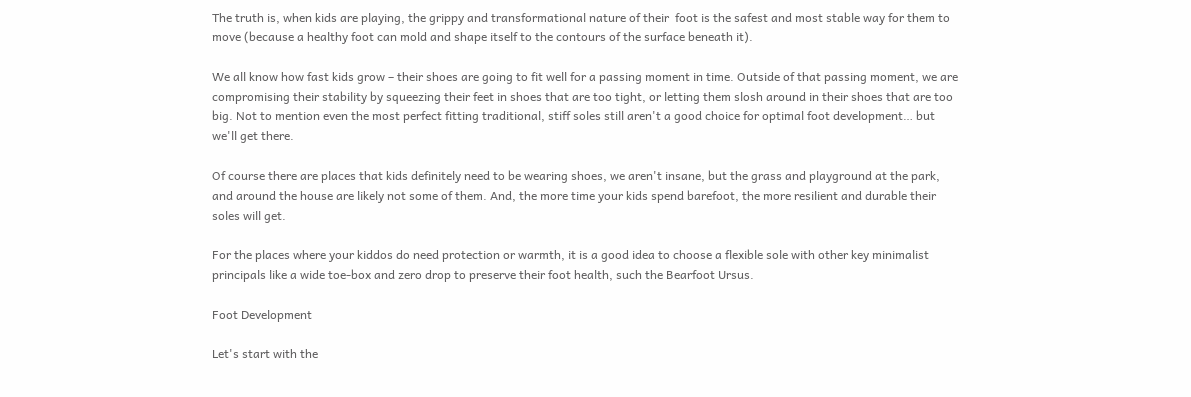The truth is, when kids are playing, the grippy and transformational nature of their  foot is the safest and most stable way for them to move (because a healthy foot can mold and shape itself to the contours of the surface beneath it).

We all know how fast kids grow – their shoes are going to fit well for a passing moment in time. Outside of that passing moment, we are compromising their stability by squeezing their feet in shoes that are too tight, or letting them slosh around in their shoes that are too big. Not to mention even the most perfect fitting traditional, stiff soles still aren't a good choice for optimal foot development… but we'll get there.

Of course there are places that kids definitely need to be wearing shoes, we aren't insane, but the grass and playground at the park, and around the house are likely not some of them. And, the more time your kids spend barefoot, the more resilient and durable their soles will get.

For the places where your kiddos do need protection or warmth, it is a good idea to choose a flexible sole with other key minimalist principals like a wide toe-box and zero drop to preserve their foot health, such the Bearfoot Ursus.

Foot Development

Let's start with the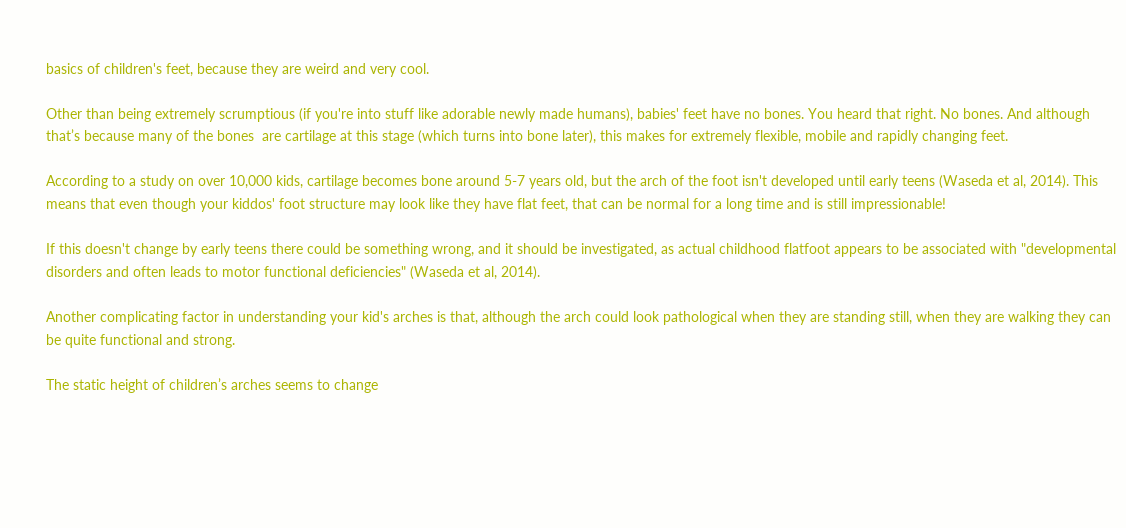basics of children's feet, because they are weird and very cool.

Other than being extremely scrumptious (if you're into stuff like adorable newly made humans), babies' feet have no bones. You heard that right. No bones. And although that’s because many of the bones  are cartilage at this stage (which turns into bone later), this makes for extremely flexible, mobile and rapidly changing feet.

According to a study on over 10,000 kids, cartilage becomes bone around 5-7 years old, but the arch of the foot isn't developed until early teens (Waseda et al, 2014). This means that even though your kiddos' foot structure may look like they have flat feet, that can be normal for a long time and is still impressionable!

If this doesn't change by early teens there could be something wrong, and it should be investigated, as actual childhood flatfoot appears to be associated with "developmental disorders and often leads to motor functional deficiencies" (Waseda et al, 2014).

Another complicating factor in understanding your kid's arches is that, although the arch could look pathological when they are standing still, when they are walking they can be quite functional and strong.

The static height of children’s arches seems to change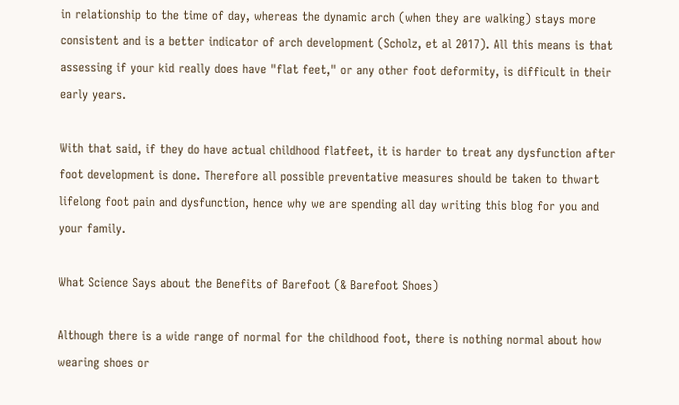in relationship to the time of day, whereas the dynamic arch (when they are walking) stays more consistent and is a better indicator of arch development (Scholz, et al 2017). All this means is that assessing if your kid really does have "flat feet," or any other foot deformity, is difficult in their early years.

With that said, if they do have actual childhood flatfeet, it is harder to treat any dysfunction after foot development is done. Therefore all possible preventative measures should be taken to thwart lifelong foot pain and dysfunction, hence why we are spending all day writing this blog for you and your family.

What Science Says about the Benefits of Barefoot (& Barefoot Shoes)

Although there is a wide range of normal for the childhood foot, there is nothing normal about how wearing shoes or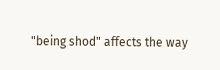"being shod" affects the way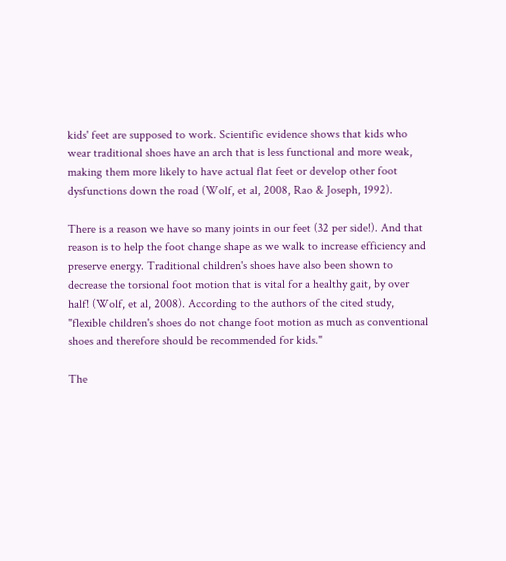kids' feet are supposed to work. Scientific evidence shows that kids who wear traditional shoes have an arch that is less functional and more weak, making them more likely to have actual flat feet or develop other foot dysfunctions down the road (Wolf, et al, 2008, Rao & Joseph, 1992).

There is a reason we have so many joints in our feet (32 per side!). And that reason is to help the foot change shape as we walk to increase efficiency and preserve energy. Traditional children's shoes have also been shown to decrease the torsional foot motion that is vital for a healthy gait, by over half! (Wolf, et al, 2008). According to the authors of the cited study, "flexible children's shoes do not change foot motion as much as conventional shoes and therefore should be recommended for kids."

The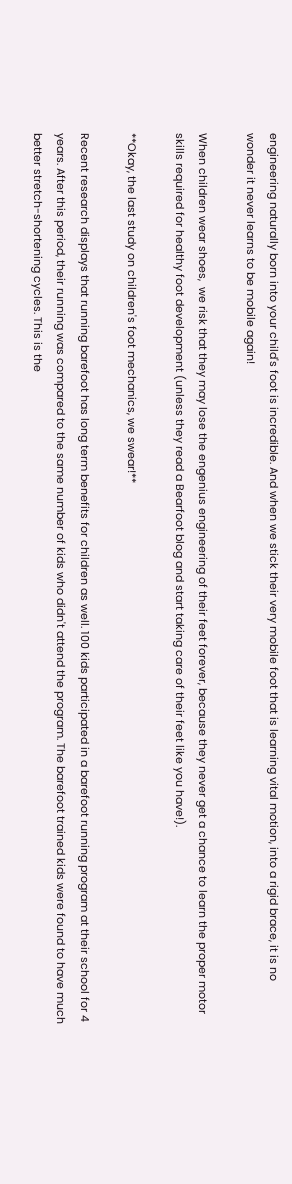engineering naturally born into your child's foot is incredible. And when we stick their very mobile foot that is learning vital motion, into a rigid brace, it is no wonder it never learns to be mobile again!

When children wear shoes,  we risk that they may lose the engenius engineering of their feet forever, because they never get a chance to learn the proper motor skills required for healthy foot development (unless they read a Bearfoot blog and start taking care of their feet like you have!).

**Okay, the last study on children's foot mechanics, we swear!**

Recent research displays that running barefoot has long term benefits for children as well. 100 kids participated in a barefoot running program at their school for 4 years. After this period, their running was compared to the same number of kids who didn't attend the program. The barefoot trained kids were found to have much better stretch-shortening cycles. This is the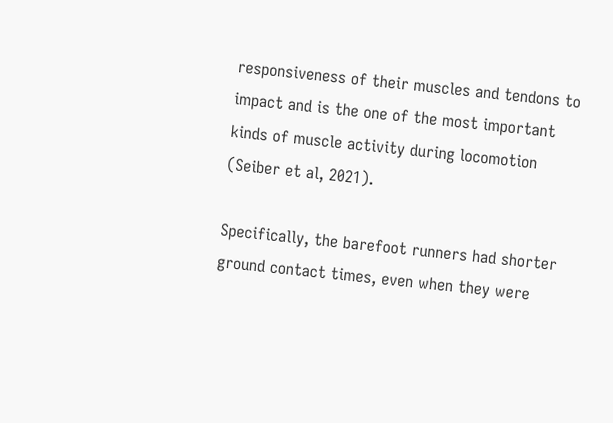responsiveness of their muscles and tendons to impact and is the one of the most important kinds of muscle activity during locomotion (Seiber et al, 2021).

Specifically, the barefoot runners had shorter ground contact times, even when they were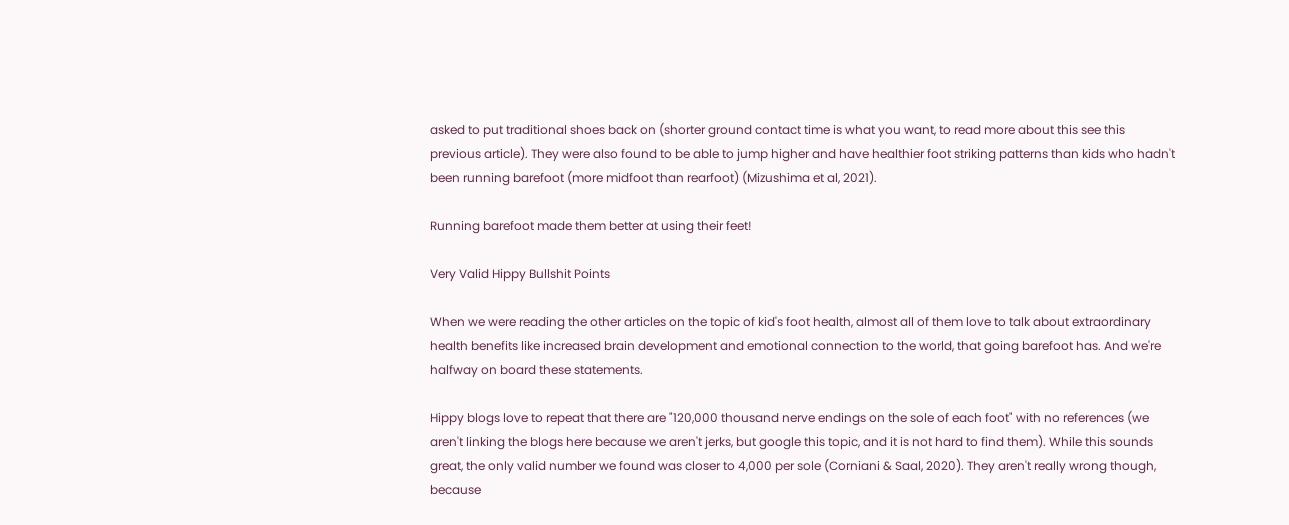asked to put traditional shoes back on (shorter ground contact time is what you want, to read more about this see this previous article). They were also found to be able to jump higher and have healthier foot striking patterns than kids who hadn't been running barefoot (more midfoot than rearfoot) (Mizushima et al, 2021).

Running barefoot made them better at using their feet!

Very Valid Hippy Bullshit Points

When we were reading the other articles on the topic of kid's foot health, almost all of them love to talk about extraordinary health benefits like increased brain development and emotional connection to the world, that going barefoot has. And we're halfway on board these statements.

Hippy blogs love to repeat that there are "120,000 thousand nerve endings on the sole of each foot" with no references (we aren't linking the blogs here because we aren't jerks, but google this topic, and it is not hard to find them). While this sounds great, the only valid number we found was closer to 4,000 per sole (Corniani & Saal, 2020). They aren't really wrong though, because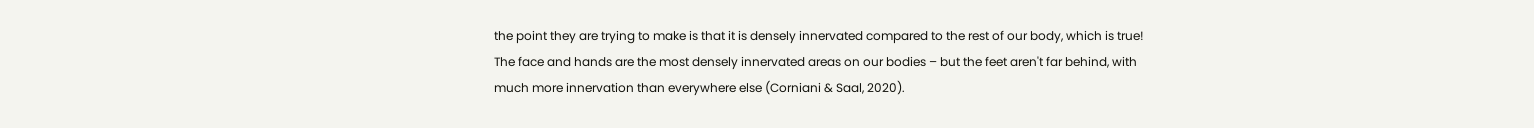the point they are trying to make is that it is densely innervated compared to the rest of our body, which is true! The face and hands are the most densely innervated areas on our bodies – but the feet aren't far behind, with much more innervation than everywhere else (Corniani & Saal, 2020).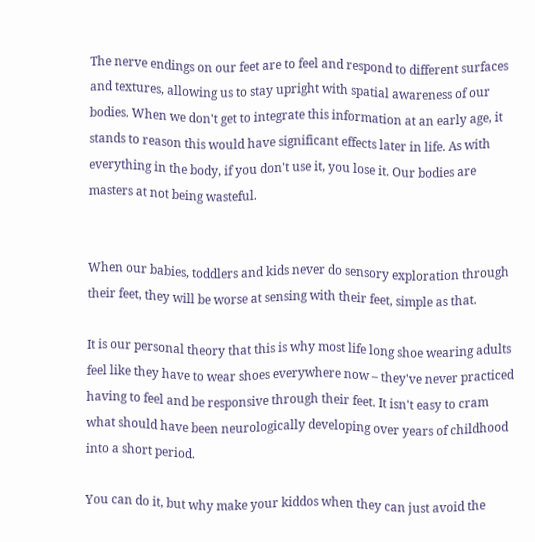The nerve endings on our feet are to feel and respond to different surfaces and textures, allowing us to stay upright with spatial awareness of our bodies. When we don't get to integrate this information at an early age, it stands to reason this would have significant effects later in life. As with everything in the body, if you don't use it, you lose it. Our bodies are masters at not being wasteful.


When our babies, toddlers and kids never do sensory exploration through their feet, they will be worse at sensing with their feet, simple as that.

It is our personal theory that this is why most life long shoe wearing adults feel like they have to wear shoes everywhere now – they've never practiced having to feel and be responsive through their feet. It isn't easy to cram what should have been neurologically developing over years of childhood into a short period.

You can do it, but why make your kiddos when they can just avoid the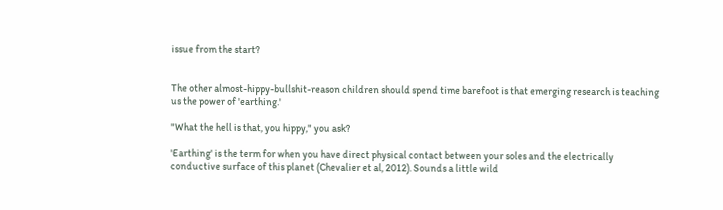issue from the start?


The other almost-hippy-bullshit-reason children should spend time barefoot is that emerging research is teaching us the power of 'earthing.'

"What the hell is that, you hippy," you ask?

'Earthing' is the term for when you have direct physical contact between your soles and the electrically conductive surface of this planet (Chevalier et al, 2012). Sounds a little wild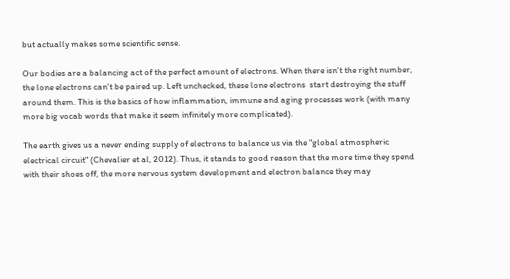but actually makes some scientific sense.

Our bodies are a balancing act of the perfect amount of electrons. When there isn't the right number, the lone electrons can't be paired up. Left unchecked, these lone electrons  start destroying the stuff around them. This is the basics of how inflammation, immune and aging processes work (with many more big vocab words that make it seem infinitely more complicated).

The earth gives us a never ending supply of electrons to balance us via the "global atmospheric electrical circuit" (Chevalier et al, 2012). Thus, it stands to good reason that the more time they spend with their shoes off, the more nervous system development and electron balance they may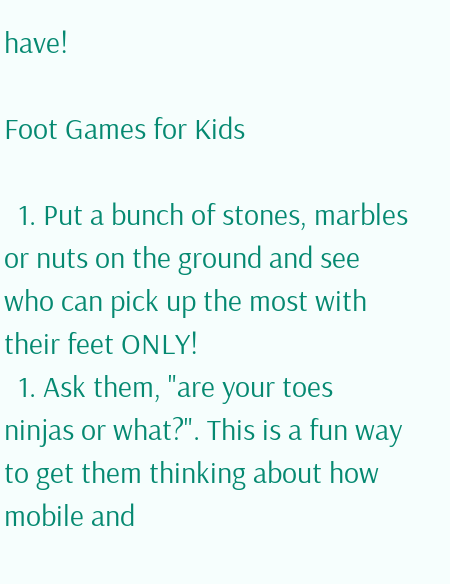have!

Foot Games for Kids

  1. Put a bunch of stones, marbles or nuts on the ground and see who can pick up the most with their feet ONLY!
  1. Ask them, "are your toes ninjas or what?". This is a fun way to get them thinking about how mobile and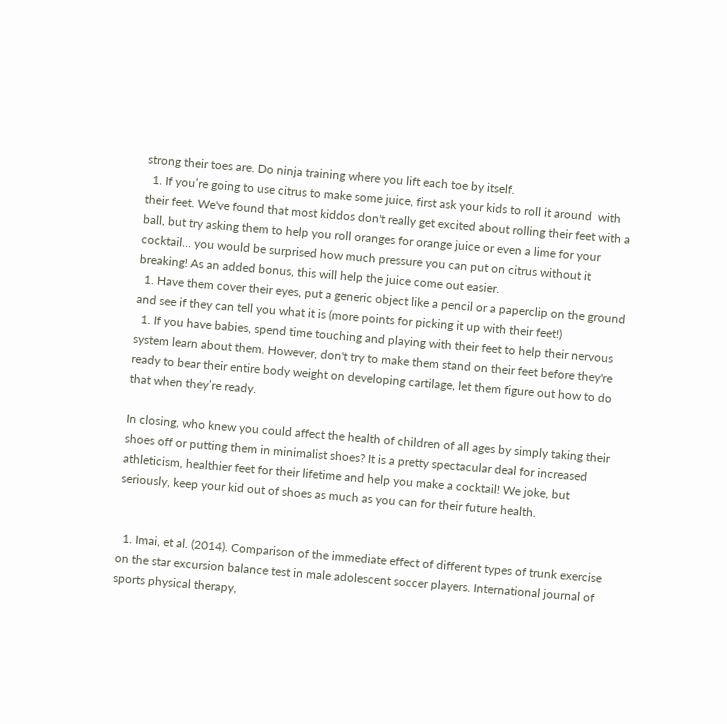strong their toes are. Do ninja training where you lift each toe by itself.
  1. If you’re going to use citrus to make some juice, first ask your kids to roll it around  with their feet. We've found that most kiddos don't really get excited about rolling their feet with a ball, but try asking them to help you roll oranges for orange juice or even a lime for your cocktail… you would be surprised how much pressure you can put on citrus without it breaking! As an added bonus, this will help the juice come out easier.
  1. Have them cover their eyes, put a generic object like a pencil or a paperclip on the ground and see if they can tell you what it is (more points for picking it up with their feet!)
  1. If you have babies, spend time touching and playing with their feet to help their nervous system learn about them. However, don't try to make them stand on their feet before they're ready to bear their entire body weight on developing cartilage, let them figure out how to do that when they’re ready.

In closing, who knew you could affect the health of children of all ages by simply taking their shoes off or putting them in minimalist shoes? It is a pretty spectacular deal for increased athleticism, healthier feet for their lifetime and help you make a cocktail! We joke, but seriously, keep your kid out of shoes as much as you can for their future health.


  1. Imai, et al. (2014). Comparison of the immediate effect of different types of trunk exercise on the star excursion balance test in male adolescent soccer players. International journal of sports physical therapy,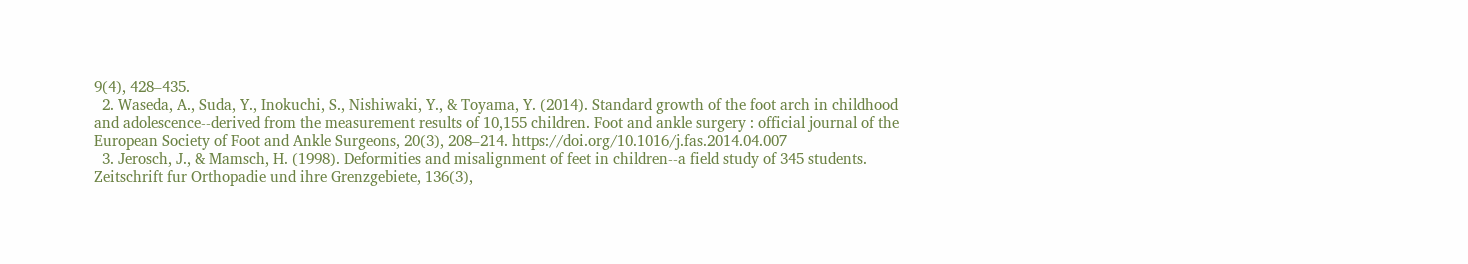9(4), 428–435.
  2. Waseda, A., Suda, Y., Inokuchi, S., Nishiwaki, Y., & Toyama, Y. (2014). Standard growth of the foot arch in childhood and adolescence--derived from the measurement results of 10,155 children. Foot and ankle surgery : official journal of the European Society of Foot and Ankle Surgeons, 20(3), 208–214. https://doi.org/10.1016/j.fas.2014.04.007
  3. Jerosch, J., & Mamsch, H. (1998). Deformities and misalignment of feet in children--a field study of 345 students. Zeitschrift fur Orthopadie und ihre Grenzgebiete, 136(3),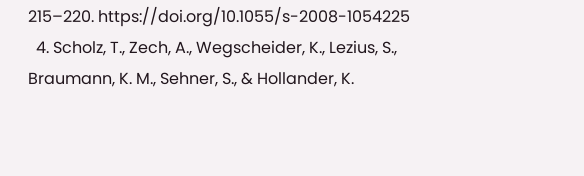215–220. https://doi.org/10.1055/s-2008-1054225
  4. Scholz, T., Zech, A., Wegscheider, K., Lezius, S., Braumann, K. M., Sehner, S., & Hollander, K.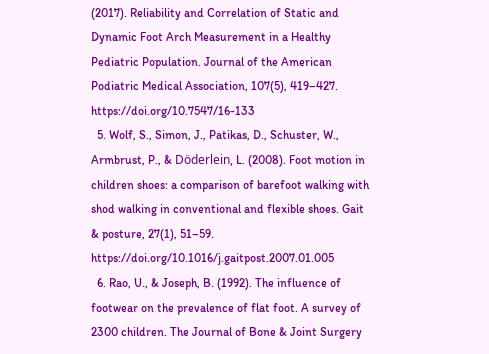(2017). Reliability and Correlation of Static and Dynamic Foot Arch Measurement in a Healthy Pediatric Population. Journal of the American Podiatric Medical Association, 107(5), 419–427. https://doi.org/10.7547/16-133
  5. Wolf, S., Simon, J., Patikas, D., Schuster, W., Armbrust, P., & Döderlein, L. (2008). Foot motion in children shoes: a comparison of barefoot walking with shod walking in conventional and flexible shoes. Gait & posture, 27(1), 51–59. https://doi.org/10.1016/j.gaitpost.2007.01.005
  6. Rao, U., & Joseph, B. (1992). The influence of footwear on the prevalence of flat foot. A survey of 2300 children. The Journal of Bone & Joint Surgery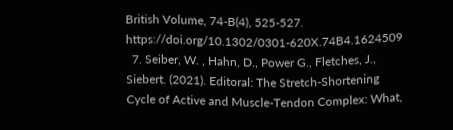British Volume, 74-B(4), 525-527. https://doi.org/10.1302/0301-620X.74B4.1624509
  7. Seiber, W. , Hahn, D., Power G., Fletches, J., Siebert. (2021). Editoral: The Stretch-Shortening Cycle of Active and Muscle-Tendon Complex: What,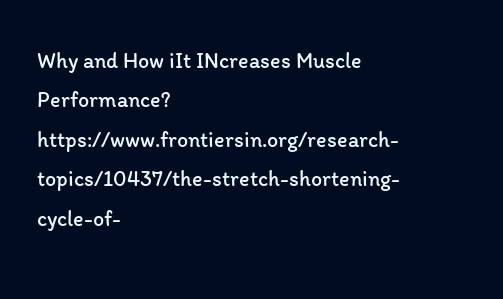Why and How iIt INcreases Muscle Performance? https://www.frontiersin.org/research-topics/10437/the-stretch-shortening-cycle-of-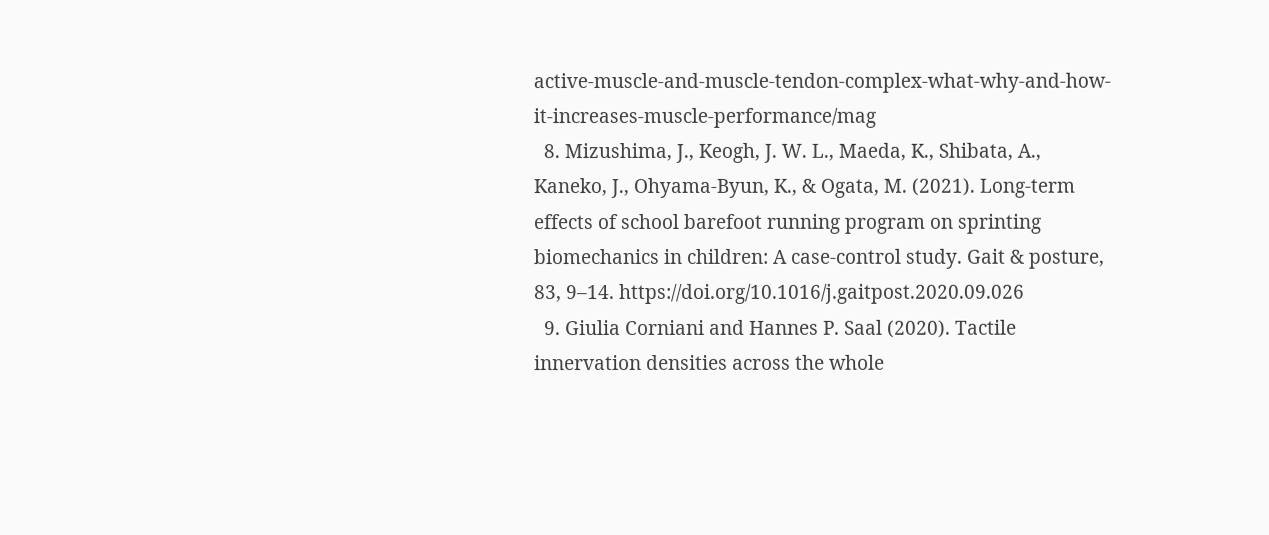active-muscle-and-muscle-tendon-complex-what-why-and-how-it-increases-muscle-performance/mag
  8. Mizushima, J., Keogh, J. W. L., Maeda, K., Shibata, A., Kaneko, J., Ohyama-Byun, K., & Ogata, M. (2021). Long-term effects of school barefoot running program on sprinting biomechanics in children: A case-control study. Gait & posture, 83, 9–14. https://doi.org/10.1016/j.gaitpost.2020.09.026
  9. Giulia Corniani and Hannes P. Saal (2020). Tactile innervation densities across the whole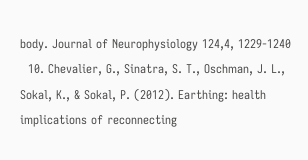body. Journal of Neurophysiology 124,4, 1229-1240
  10. Chevalier, G., Sinatra, S. T., Oschman, J. L., Sokal, K., & Sokal, P. (2012). Earthing: health implications of reconnecting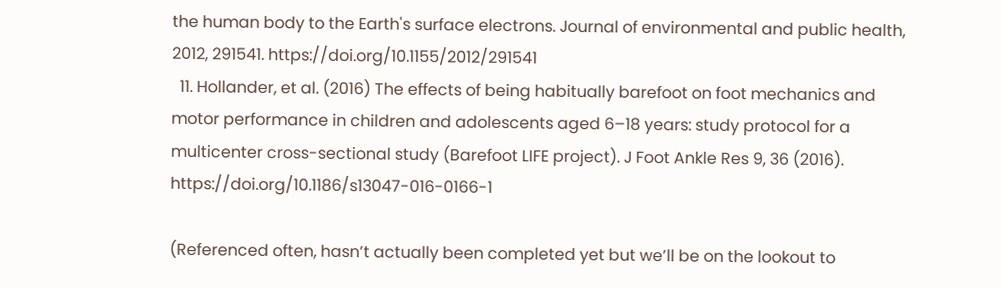the human body to the Earth's surface electrons. Journal of environmental and public health, 2012, 291541. https://doi.org/10.1155/2012/291541
  11. Hollander, et al. (2016) The effects of being habitually barefoot on foot mechanics and motor performance in children and adolescents aged 6–18 years: study protocol for a multicenter cross-sectional study (Barefoot LIFE project). J Foot Ankle Res 9, 36 (2016). https://doi.org/10.1186/s13047-016-0166-1

(Referenced often, hasn’t actually been completed yet but we’ll be on the lookout to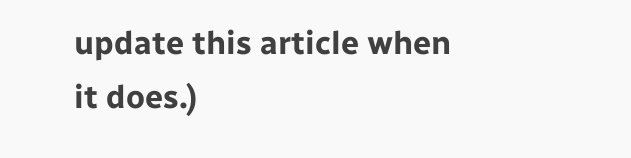update this article when it does.)